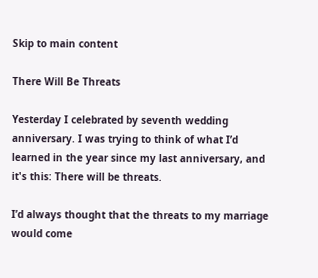Skip to main content

There Will Be Threats

Yesterday I celebrated by seventh wedding anniversary. I was trying to think of what I’d learned in the year since my last anniversary, and it's this: There will be threats.

I’d always thought that the threats to my marriage would come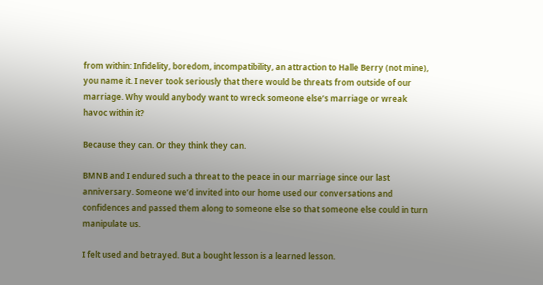from within: Infidelity, boredom, incompatibility, an attraction to Halle Berry (not mine), you name it. I never took seriously that there would be threats from outside of our marriage. Why would anybody want to wreck someone else’s marriage or wreak havoc within it?

Because they can. Or they think they can.

BMNB and I endured such a threat to the peace in our marriage since our last anniversary. Someone we’d invited into our home used our conversations and confidences and passed them along to someone else so that someone else could in turn manipulate us.

I felt used and betrayed. But a bought lesson is a learned lesson.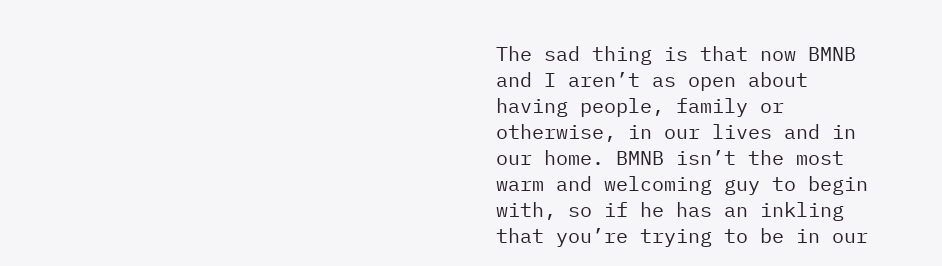The sad thing is that now BMNB and I aren’t as open about having people, family or otherwise, in our lives and in our home. BMNB isn’t the most warm and welcoming guy to begin with, so if he has an inkling that you’re trying to be in our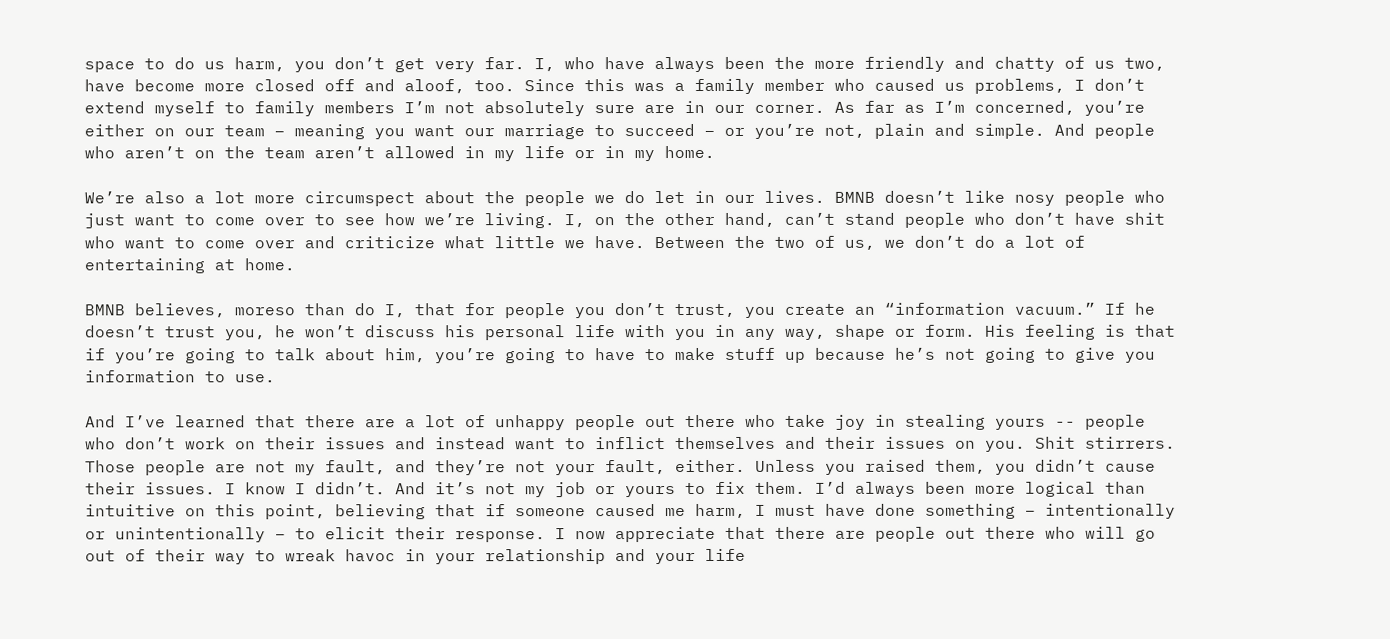space to do us harm, you don’t get very far. I, who have always been the more friendly and chatty of us two, have become more closed off and aloof, too. Since this was a family member who caused us problems, I don’t extend myself to family members I’m not absolutely sure are in our corner. As far as I’m concerned, you’re either on our team – meaning you want our marriage to succeed – or you’re not, plain and simple. And people who aren’t on the team aren’t allowed in my life or in my home.

We’re also a lot more circumspect about the people we do let in our lives. BMNB doesn’t like nosy people who just want to come over to see how we’re living. I, on the other hand, can’t stand people who don’t have shit who want to come over and criticize what little we have. Between the two of us, we don’t do a lot of entertaining at home.

BMNB believes, moreso than do I, that for people you don’t trust, you create an “information vacuum.” If he doesn’t trust you, he won’t discuss his personal life with you in any way, shape or form. His feeling is that if you’re going to talk about him, you’re going to have to make stuff up because he’s not going to give you information to use.

And I’ve learned that there are a lot of unhappy people out there who take joy in stealing yours -- people who don’t work on their issues and instead want to inflict themselves and their issues on you. Shit stirrers. Those people are not my fault, and they’re not your fault, either. Unless you raised them, you didn’t cause their issues. I know I didn’t. And it’s not my job or yours to fix them. I’d always been more logical than intuitive on this point, believing that if someone caused me harm, I must have done something – intentionally or unintentionally – to elicit their response. I now appreciate that there are people out there who will go out of their way to wreak havoc in your relationship and your life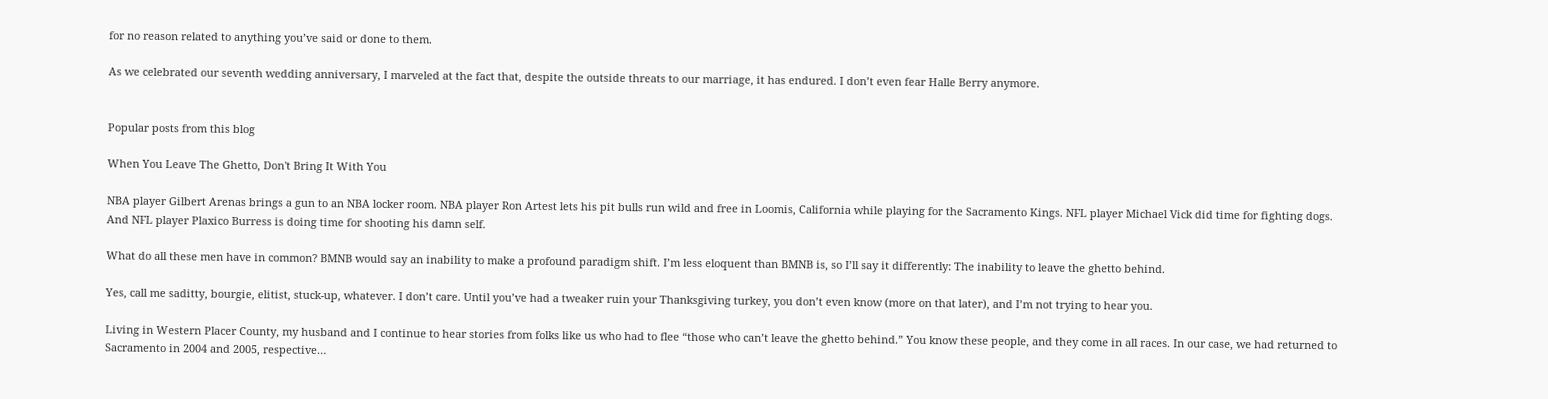for no reason related to anything you’ve said or done to them.

As we celebrated our seventh wedding anniversary, I marveled at the fact that, despite the outside threats to our marriage, it has endured. I don’t even fear Halle Berry anymore.


Popular posts from this blog

When You Leave The Ghetto, Don't Bring It With You

NBA player Gilbert Arenas brings a gun to an NBA locker room. NBA player Ron Artest lets his pit bulls run wild and free in Loomis, California while playing for the Sacramento Kings. NFL player Michael Vick did time for fighting dogs. And NFL player Plaxico Burress is doing time for shooting his damn self.

What do all these men have in common? BMNB would say an inability to make a profound paradigm shift. I’m less eloquent than BMNB is, so I’ll say it differently: The inability to leave the ghetto behind.

Yes, call me saditty, bourgie, elitist, stuck-up, whatever. I don’t care. Until you’ve had a tweaker ruin your Thanksgiving turkey, you don’t even know (more on that later), and I’m not trying to hear you.

Living in Western Placer County, my husband and I continue to hear stories from folks like us who had to flee “those who can’t leave the ghetto behind.” You know these people, and they come in all races. In our case, we had returned to Sacramento in 2004 and 2005, respective…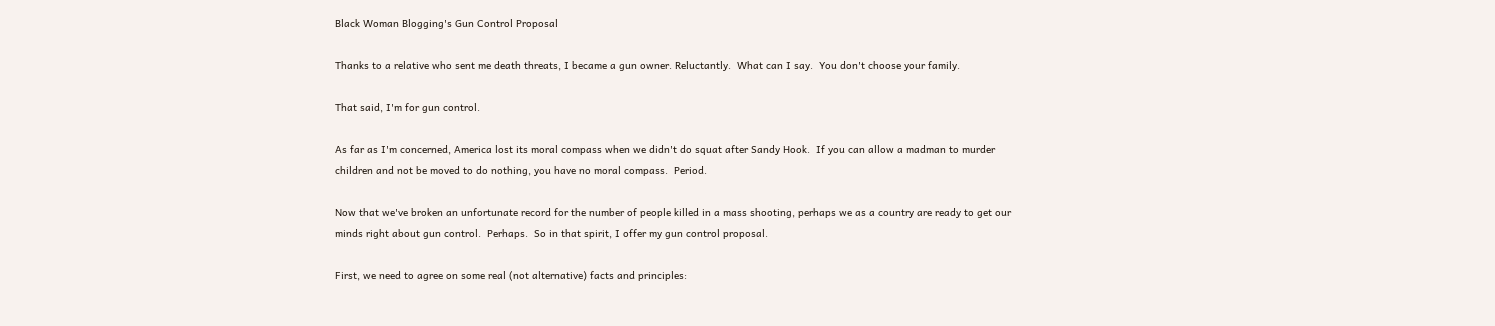Black Woman Blogging's Gun Control Proposal

Thanks to a relative who sent me death threats, I became a gun owner. Reluctantly.  What can I say.  You don't choose your family.

That said, I'm for gun control.

As far as I'm concerned, America lost its moral compass when we didn't do squat after Sandy Hook.  If you can allow a madman to murder children and not be moved to do nothing, you have no moral compass.  Period.

Now that we've broken an unfortunate record for the number of people killed in a mass shooting, perhaps we as a country are ready to get our minds right about gun control.  Perhaps.  So in that spirit, I offer my gun control proposal.

First, we need to agree on some real (not alternative) facts and principles: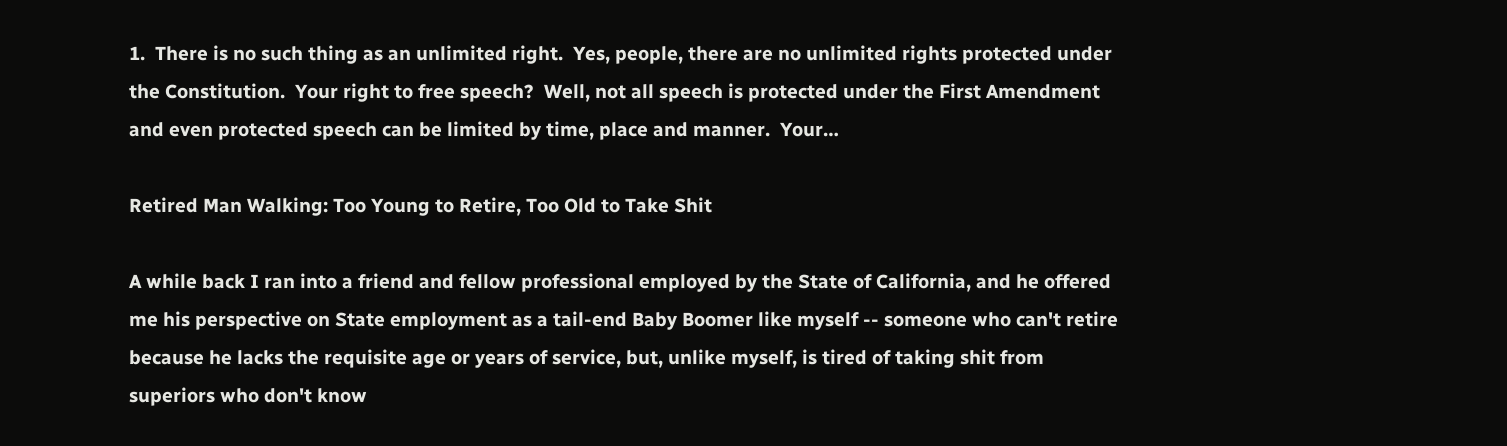1.  There is no such thing as an unlimited right.  Yes, people, there are no unlimited rights protected under the Constitution.  Your right to free speech?  Well, not all speech is protected under the First Amendment and even protected speech can be limited by time, place and manner.  Your…

Retired Man Walking: Too Young to Retire, Too Old to Take Shit

A while back I ran into a friend and fellow professional employed by the State of California, and he offered me his perspective on State employment as a tail-end Baby Boomer like myself -- someone who can't retire because he lacks the requisite age or years of service, but, unlike myself, is tired of taking shit from superiors who don't know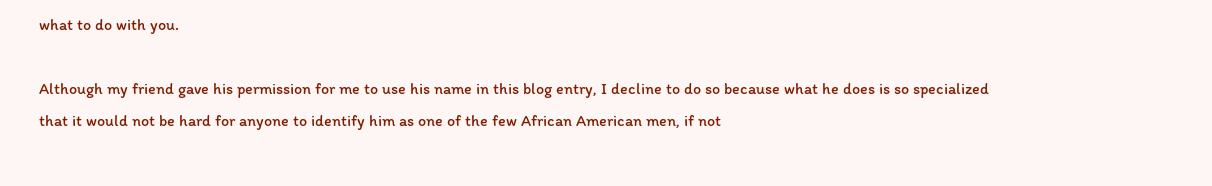what to do with you.

Although my friend gave his permission for me to use his name in this blog entry, I decline to do so because what he does is so specialized that it would not be hard for anyone to identify him as one of the few African American men, if not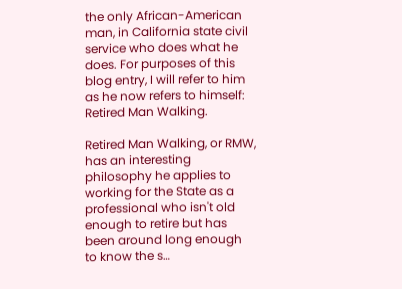the only African-American man, in California state civil service who does what he does. For purposes of this blog entry, I will refer to him as he now refers to himself:  Retired Man Walking.

Retired Man Walking, or RMW, has an interesting philosophy he applies to working for the State as a professional who isn't old enough to retire but has been around long enough to know the s…